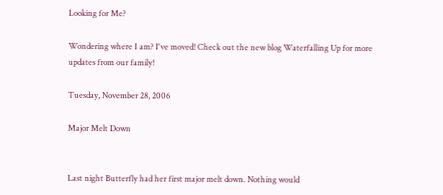Looking for Me?

Wondering where I am? I've moved! Check out the new blog Waterfalling Up for more updates from our family!

Tuesday, November 28, 2006

Major Melt Down


Last night Butterfly had her first major melt down. Nothing would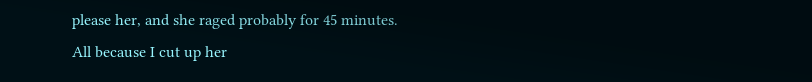please her, and she raged probably for 45 minutes. All because I cut up her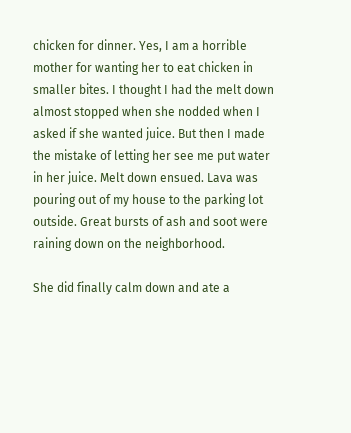chicken for dinner. Yes, I am a horrible mother for wanting her to eat chicken in smaller bites. I thought I had the melt down almost stopped when she nodded when I asked if she wanted juice. But then I made the mistake of letting her see me put water in her juice. Melt down ensued. Lava was pouring out of my house to the parking lot outside. Great bursts of ash and soot were raining down on the neighborhood.

She did finally calm down and ate a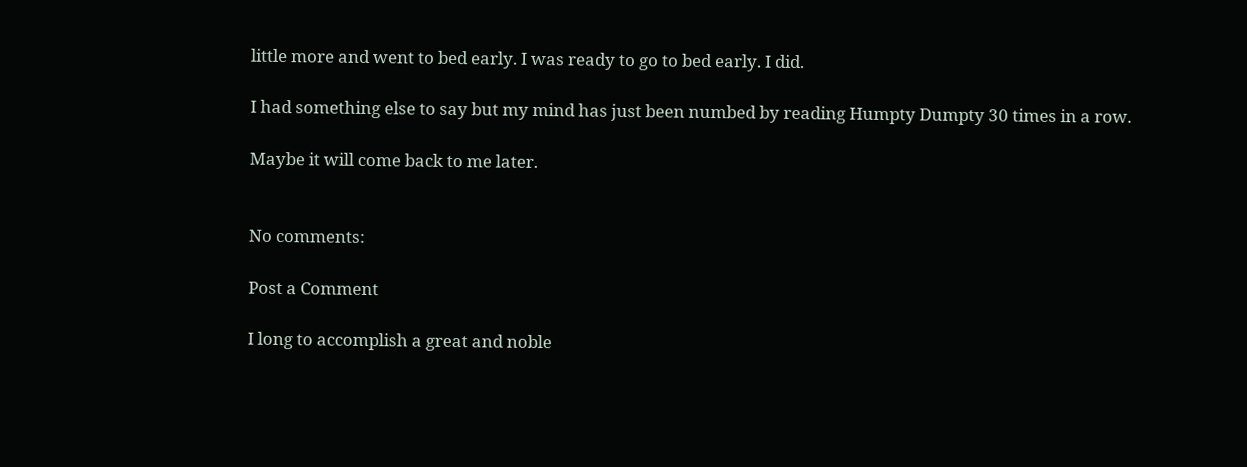little more and went to bed early. I was ready to go to bed early. I did.

I had something else to say but my mind has just been numbed by reading Humpty Dumpty 30 times in a row.

Maybe it will come back to me later.


No comments:

Post a Comment

I long to accomplish a great and noble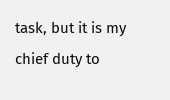task, but it is my chief duty to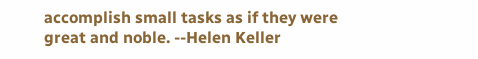accomplish small tasks as if they were great and noble. --Helen Keller